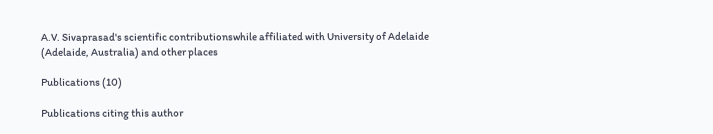A.V. Sivaprasad's scientific contributionswhile affiliated with University of Adelaide (Adelaide, Australia) and other places

Publications (10)

Publications citing this author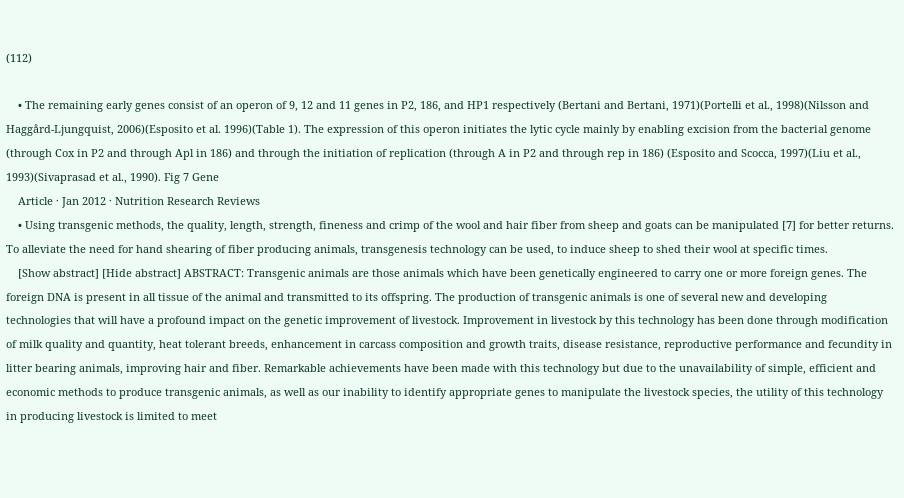(112)

    • The remaining early genes consist of an operon of 9, 12 and 11 genes in P2, 186, and HP1 respectively (Bertani and Bertani, 1971)(Portelli et al., 1998)(Nilsson and Haggård-Ljungquist, 2006)(Esposito et al. 1996)(Table 1). The expression of this operon initiates the lytic cycle mainly by enabling excision from the bacterial genome (through Cox in P2 and through Apl in 186) and through the initiation of replication (through A in P2 and through rep in 186) (Esposito and Scocca, 1997)(Liu et al., 1993)(Sivaprasad et al., 1990). Fig 7 Gene
    Article · Jan 2012 · Nutrition Research Reviews
    • Using transgenic methods, the quality, length, strength, fineness and crimp of the wool and hair fiber from sheep and goats can be manipulated [7] for better returns. To alleviate the need for hand shearing of fiber producing animals, transgenesis technology can be used, to induce sheep to shed their wool at specific times.
    [Show abstract] [Hide abstract] ABSTRACT: Transgenic animals are those animals which have been genetically engineered to carry one or more foreign genes. The foreign DNA is present in all tissue of the animal and transmitted to its offspring. The production of transgenic animals is one of several new and developing technologies that will have a profound impact on the genetic improvement of livestock. Improvement in livestock by this technology has been done through modification of milk quality and quantity, heat tolerant breeds, enhancement in carcass composition and growth traits, disease resistance, reproductive performance and fecundity in litter bearing animals, improving hair and fiber. Remarkable achievements have been made with this technology but due to the unavailability of simple, efficient and economic methods to produce transgenic animals, as well as our inability to identify appropriate genes to manipulate the livestock species, the utility of this technology in producing livestock is limited to meet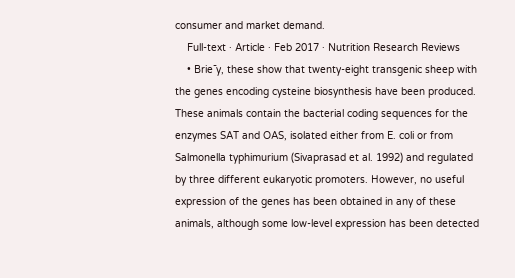consumer and market demand.
    Full-text · Article · Feb 2017 · Nutrition Research Reviews
    • Brie¯y, these show that twenty-eight transgenic sheep with the genes encoding cysteine biosynthesis have been produced. These animals contain the bacterial coding sequences for the enzymes SAT and OAS, isolated either from E. coli or from Salmonella typhimurium (Sivaprasad et al. 1992) and regulated by three different eukaryotic promoters. However, no useful expression of the genes has been obtained in any of these animals, although some low-level expression has been detected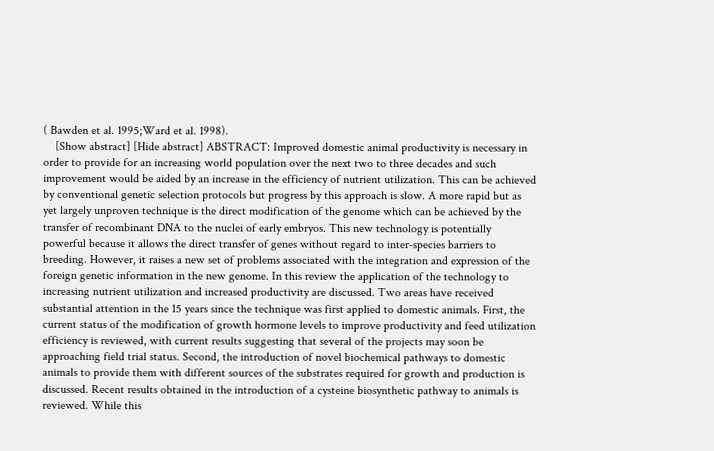( Bawden et al. 1995;Ward et al. 1998).
    [Show abstract] [Hide abstract] ABSTRACT: Improved domestic animal productivity is necessary in order to provide for an increasing world population over the next two to three decades and such improvement would be aided by an increase in the efficiency of nutrient utilization. This can be achieved by conventional genetic selection protocols but progress by this approach is slow. A more rapid but as yet largely unproven technique is the direct modification of the genome which can be achieved by the transfer of recombinant DNA to the nuclei of early embryos. This new technology is potentially powerful because it allows the direct transfer of genes without regard to inter-species barriers to breeding. However, it raises a new set of problems associated with the integration and expression of the foreign genetic information in the new genome. In this review the application of the technology to increasing nutrient utilization and increased productivity are discussed. Two areas have received substantial attention in the 15 years since the technique was first applied to domestic animals. First, the current status of the modification of growth hormone levels to improve productivity and feed utilization efficiency is reviewed, with current results suggesting that several of the projects may soon be approaching field trial status. Second, the introduction of novel biochemical pathways to domestic animals to provide them with different sources of the substrates required for growth and production is discussed. Recent results obtained in the introduction of a cysteine biosynthetic pathway to animals is reviewed. While this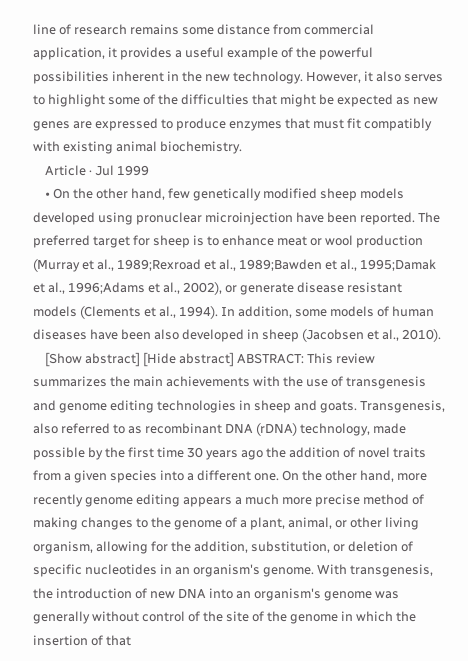line of research remains some distance from commercial application, it provides a useful example of the powerful possibilities inherent in the new technology. However, it also serves to highlight some of the difficulties that might be expected as new genes are expressed to produce enzymes that must fit compatibly with existing animal biochemistry.
    Article · Jul 1999
    • On the other hand, few genetically modified sheep models developed using pronuclear microinjection have been reported. The preferred target for sheep is to enhance meat or wool production (Murray et al., 1989;Rexroad et al., 1989;Bawden et al., 1995;Damak et al., 1996;Adams et al., 2002), or generate disease resistant models (Clements et al., 1994). In addition, some models of human diseases have been also developed in sheep (Jacobsen et al., 2010).
    [Show abstract] [Hide abstract] ABSTRACT: This review summarizes the main achievements with the use of transgenesis and genome editing technologies in sheep and goats. Transgenesis, also referred to as recombinant DNA (rDNA) technology, made possible by the first time 30 years ago the addition of novel traits from a given species into a different one. On the other hand, more recently genome editing appears a much more precise method of making changes to the genome of a plant, animal, or other living organism, allowing for the addition, substitution, or deletion of specific nucleotides in an organism's genome. With transgenesis, the introduction of new DNA into an organism's genome was generally without control of the site of the genome in which the insertion of that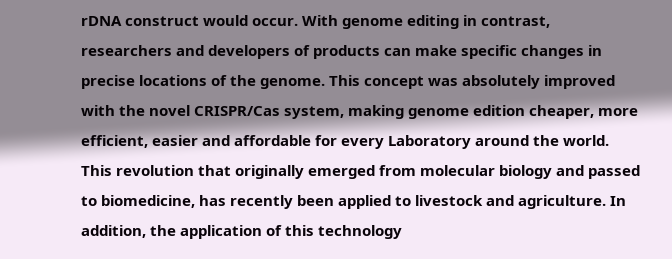rDNA construct would occur. With genome editing in contrast, researchers and developers of products can make specific changes in precise locations of the genome. This concept was absolutely improved with the novel CRISPR/Cas system, making genome edition cheaper, more efficient, easier and affordable for every Laboratory around the world. This revolution that originally emerged from molecular biology and passed to biomedicine, has recently been applied to livestock and agriculture. In addition, the application of this technology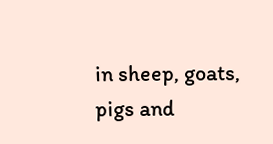in sheep, goats, pigs and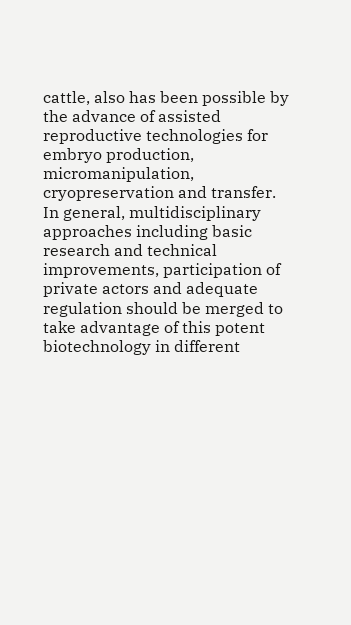cattle, also has been possible by the advance of assisted reproductive technologies for embryo production, micromanipulation, cryopreservation and transfer. In general, multidisciplinary approaches including basic research and technical improvements, participation of private actors and adequate regulation should be merged to take advantage of this potent biotechnology in different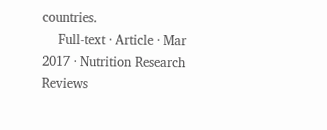countries.
    Full-text · Article · Mar 2017 · Nutrition Research Reviews